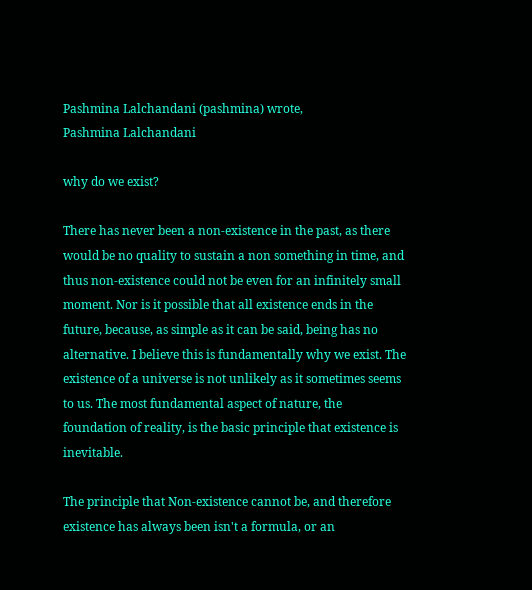Pashmina Lalchandani (pashmina) wrote,
Pashmina Lalchandani

why do we exist?

There has never been a non-existence in the past, as there would be no quality to sustain a non something in time, and thus non-existence could not be even for an infinitely small moment. Nor is it possible that all existence ends in the future, because, as simple as it can be said, being has no alternative. I believe this is fundamentally why we exist. The existence of a universe is not unlikely as it sometimes seems to us. The most fundamental aspect of nature, the foundation of reality, is the basic principle that existence is inevitable.

The principle that Non-existence cannot be, and therefore existence has always been isn't a formula, or an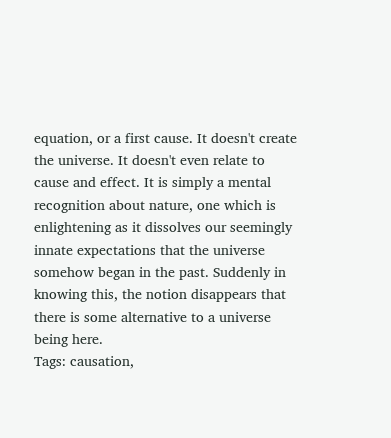equation, or a first cause. It doesn't create the universe. It doesn't even relate to cause and effect. It is simply a mental recognition about nature, one which is enlightening as it dissolves our seemingly innate expectations that the universe somehow began in the past. Suddenly in knowing this, the notion disappears that there is some alternative to a universe being here.
Tags: causation,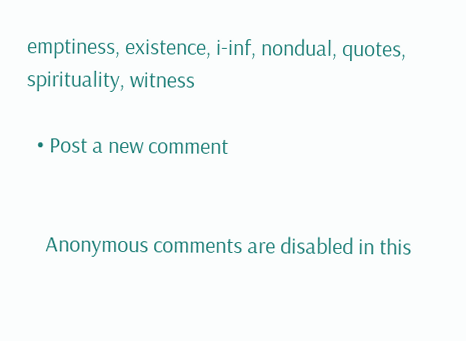emptiness, existence, i-inf, nondual, quotes, spirituality, witness

  • Post a new comment


    Anonymous comments are disabled in this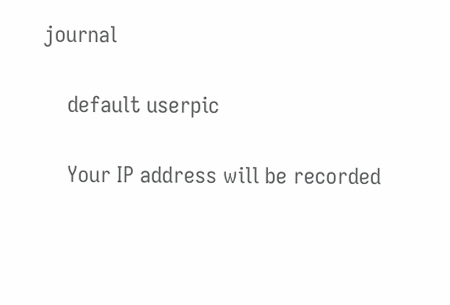journal

    default userpic

    Your IP address will be recorded